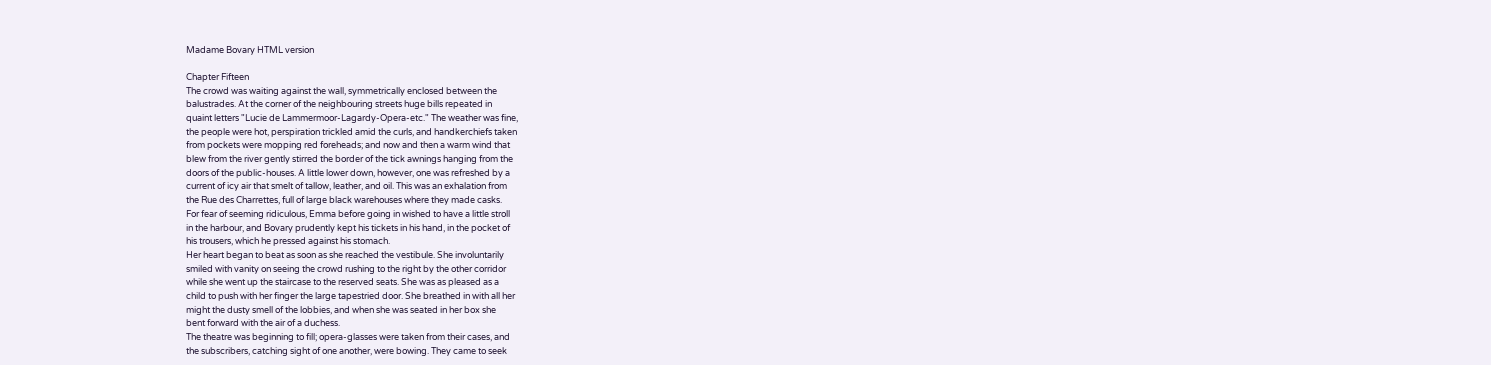Madame Bovary HTML version

Chapter Fifteen
The crowd was waiting against the wall, symmetrically enclosed between the
balustrades. At the corner of the neighbouring streets huge bills repeated in
quaint letters "Lucie de Lammermoor-Lagardy-Opera-etc." The weather was fine,
the people were hot, perspiration trickled amid the curls, and handkerchiefs taken
from pockets were mopping red foreheads; and now and then a warm wind that
blew from the river gently stirred the border of the tick awnings hanging from the
doors of the public-houses. A little lower down, however, one was refreshed by a
current of icy air that smelt of tallow, leather, and oil. This was an exhalation from
the Rue des Charrettes, full of large black warehouses where they made casks.
For fear of seeming ridiculous, Emma before going in wished to have a little stroll
in the harbour, and Bovary prudently kept his tickets in his hand, in the pocket of
his trousers, which he pressed against his stomach.
Her heart began to beat as soon as she reached the vestibule. She involuntarily
smiled with vanity on seeing the crowd rushing to the right by the other corridor
while she went up the staircase to the reserved seats. She was as pleased as a
child to push with her finger the large tapestried door. She breathed in with all her
might the dusty smell of the lobbies, and when she was seated in her box she
bent forward with the air of a duchess.
The theatre was beginning to fill; opera-glasses were taken from their cases, and
the subscribers, catching sight of one another, were bowing. They came to seek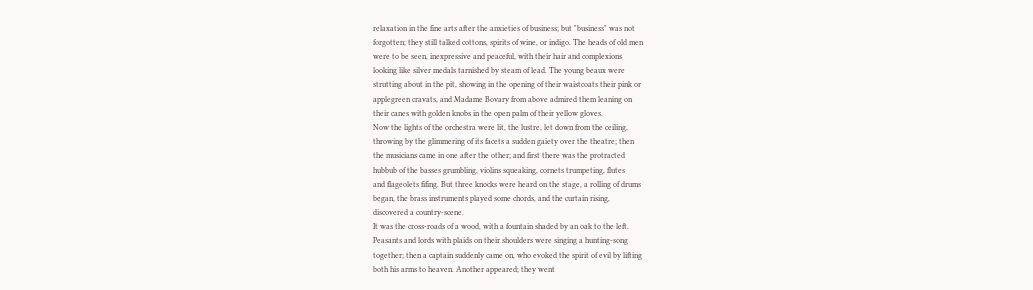relaxation in the fine arts after the anxieties of business; but "business" was not
forgotten; they still talked cottons, spirits of wine, or indigo. The heads of old men
were to be seen, inexpressive and peaceful, with their hair and complexions
looking like silver medals tarnished by steam of lead. The young beaux were
strutting about in the pit, showing in the opening of their waistcoats their pink or
applegreen cravats, and Madame Bovary from above admired them leaning on
their canes with golden knobs in the open palm of their yellow gloves.
Now the lights of the orchestra were lit, the lustre, let down from the ceiling,
throwing by the glimmering of its facets a sudden gaiety over the theatre; then
the musicians came in one after the other; and first there was the protracted
hubbub of the basses grumbling, violins squeaking, cornets trumpeting, flutes
and flageolets fifing. But three knocks were heard on the stage, a rolling of drums
began, the brass instruments played some chords, and the curtain rising,
discovered a country-scene.
It was the cross-roads of a wood, with a fountain shaded by an oak to the left.
Peasants and lords with plaids on their shoulders were singing a hunting-song
together; then a captain suddenly came on, who evoked the spirit of evil by lifting
both his arms to heaven. Another appeared; they went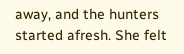away, and the hunters
started afresh. She felt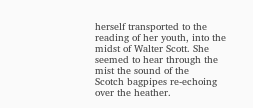herself transported to the reading of her youth, into the
midst of Walter Scott. She seemed to hear through the mist the sound of the
Scotch bagpipes re-echoing over the heather.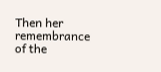Then her remembrance of the